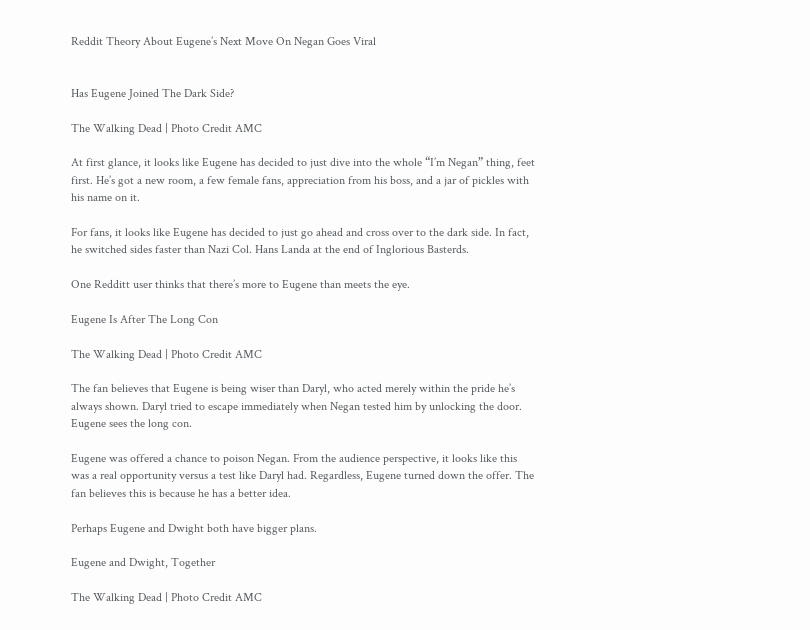Reddit Theory About Eugene’s Next Move On Negan Goes Viral


Has Eugene Joined The Dark Side?

The Walking Dead | Photo Credit AMC

At first glance, it looks like Eugene has decided to just dive into the whole “I’m Negan” thing, feet first. He’s got a new room, a few female fans, appreciation from his boss, and a jar of pickles with his name on it.

For fans, it looks like Eugene has decided to just go ahead and cross over to the dark side. In fact, he switched sides faster than Nazi Col. Hans Landa at the end of Inglorious Basterds.

One Redditt user thinks that there’s more to Eugene than meets the eye.

Eugene Is After The Long Con

The Walking Dead | Photo Credit AMC

The fan believes that Eugene is being wiser than Daryl, who acted merely within the pride he’s always shown. Daryl tried to escape immediately when Negan tested him by unlocking the door. Eugene sees the long con.

Eugene was offered a chance to poison Negan. From the audience perspective, it looks like this was a real opportunity versus a test like Daryl had. Regardless, Eugene turned down the offer. The fan believes this is because he has a better idea.

Perhaps Eugene and Dwight both have bigger plans.

Eugene and Dwight, Together

The Walking Dead | Photo Credit AMC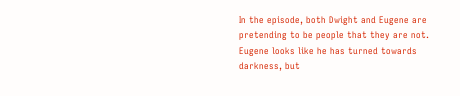In the episode, both Dwight and Eugene are pretending to be people that they are not. Eugene looks like he has turned towards darkness, but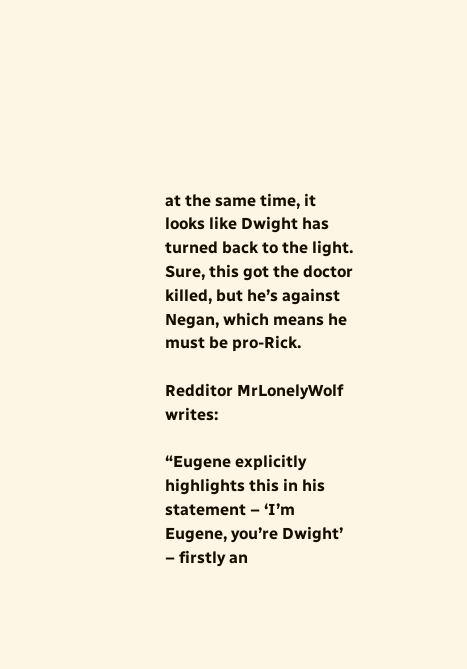at the same time, it looks like Dwight has turned back to the light. Sure, this got the doctor killed, but he’s against Negan, which means he must be pro-Rick.

Redditor MrLonelyWolf writes:

“Eugene explicitly highlights this in his statement – ‘I’m Eugene, you’re Dwight’ – firstly an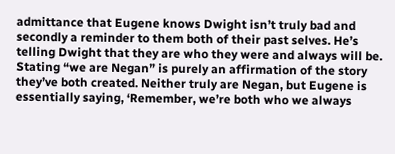admittance that Eugene knows Dwight isn’t truly bad and secondly a reminder to them both of their past selves. He’s telling Dwight that they are who they were and always will be. Stating “we are Negan” is purely an affirmation of the story they’ve both created. Neither truly are Negan, but Eugene is essentially saying, ‘Remember, we’re both who we always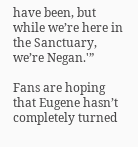have been, but while we’re here in the Sanctuary, we’re Negan.'”

Fans are hoping that Eugene hasn’t completely turned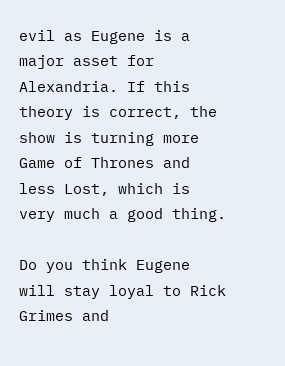evil as Eugene is a major asset for Alexandria. If this theory is correct, the show is turning more Game of Thrones and less Lost, which is very much a good thing.

Do you think Eugene will stay loyal to Rick Grimes and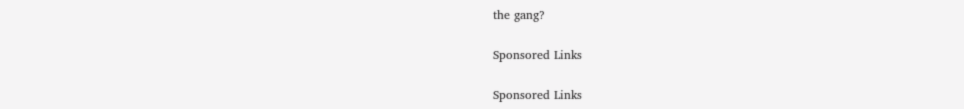the gang?

Sponsored Links

Sponsored Links